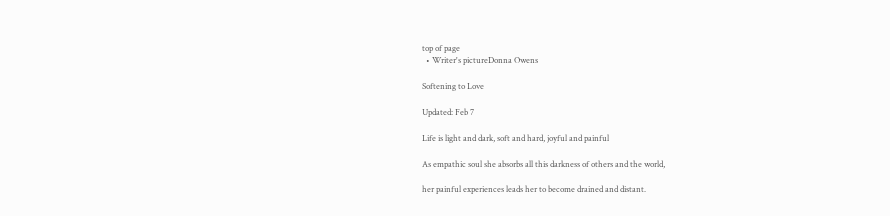top of page
  • Writer's pictureDonna Owens

Softening to Love

Updated: Feb 7

Life is light and dark, soft and hard, joyful and painful

As empathic soul she absorbs all this darkness of others and the world,

her painful experiences leads her to become drained and distant.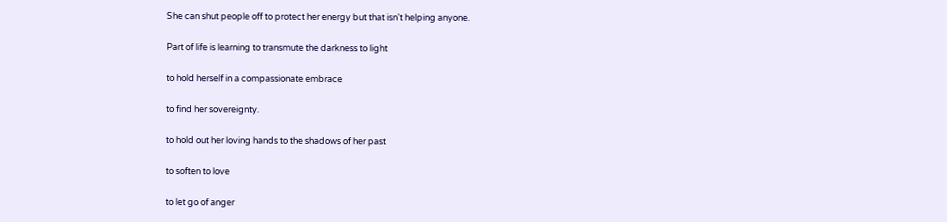She can shut people off to protect her energy but that isn't helping anyone.

Part of life is learning to transmute the darkness to light

to hold herself in a compassionate embrace

to find her sovereignty.

to hold out her loving hands to the shadows of her past

to soften to love

to let go of anger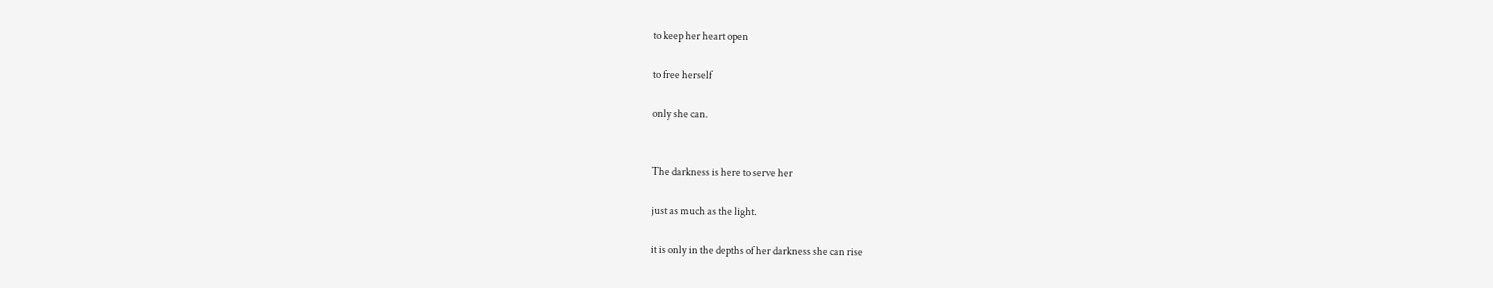to keep her heart open

to free herself

only she can.


The darkness is here to serve her

just as much as the light.

it is only in the depths of her darkness she can rise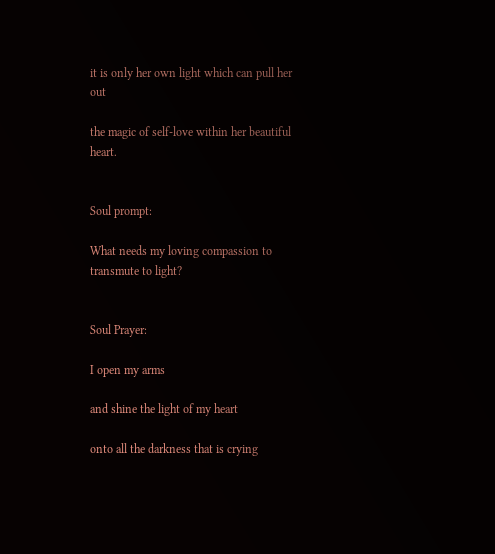it is only her own light which can pull her out

the magic of self-love within her beautiful heart.


Soul prompt:

What needs my loving compassion to transmute to light?


Soul Prayer:

I open my arms

and shine the light of my heart

onto all the darkness that is crying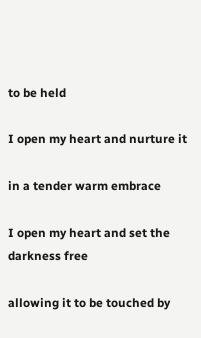to be held

I open my heart and nurture it

in a tender warm embrace

I open my heart and set the darkness free

allowing it to be touched by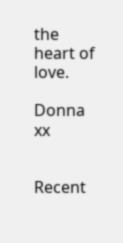the heart of love.

Donna xx


Recent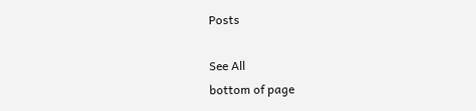Posts

See All
bottom of page